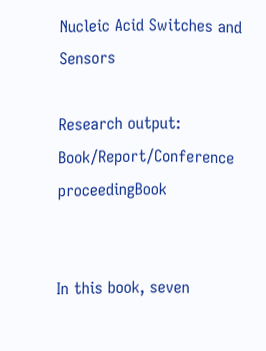Nucleic Acid Switches and Sensors

Research output: Book/Report/Conference proceedingBook


In this book, seven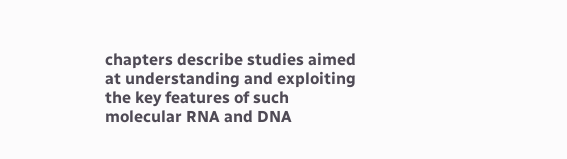chapters describe studies aimed at understanding and exploiting the key features of such molecular RNA and DNA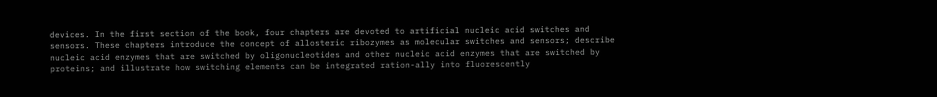devices. In the first section of the book, four chapters are devoted to artificial nucleic acid switches and sensors. These chapters introduce the concept of allosteric ribozymes as molecular switches and sensors; describe nucleic acid enzymes that are switched by oligonucleotides and other nucleic acid enzymes that are switched by proteins; and illustrate how switching elements can be integrated ration-ally into fluorescently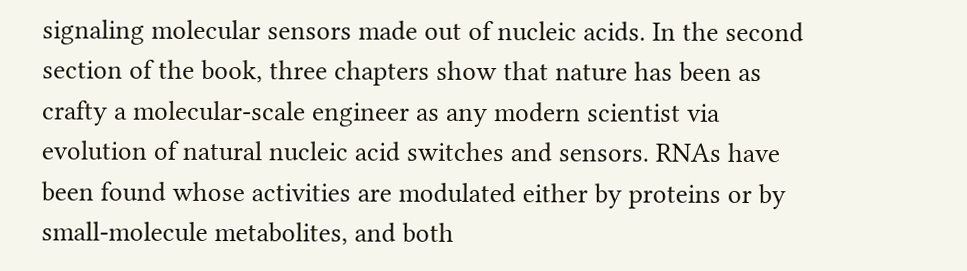signaling molecular sensors made out of nucleic acids. In the second section of the book, three chapters show that nature has been as crafty a molecular-scale engineer as any modern scientist via evolution of natural nucleic acid switches and sensors. RNAs have been found whose activities are modulated either by proteins or by small-molecule metabolites, and both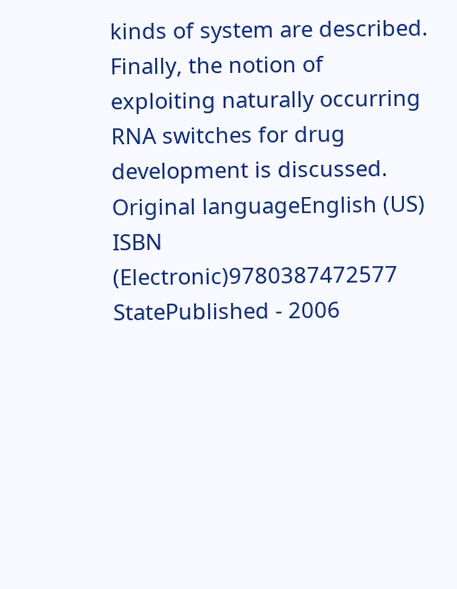kinds of system are described. Finally, the notion of exploiting naturally occurring RNA switches for drug development is discussed.
Original languageEnglish (US)
ISBN (Electronic)9780387472577
StatePublished - 2006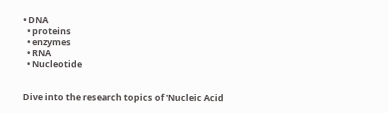• DNA
  • proteins
  • enzymes
  • RNA
  • Nucleotide


Dive into the research topics of 'Nucleic Acid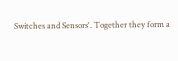Switches and Sensors'. Together they form a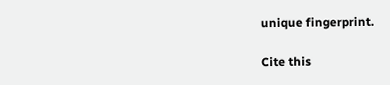unique fingerprint.

Cite this